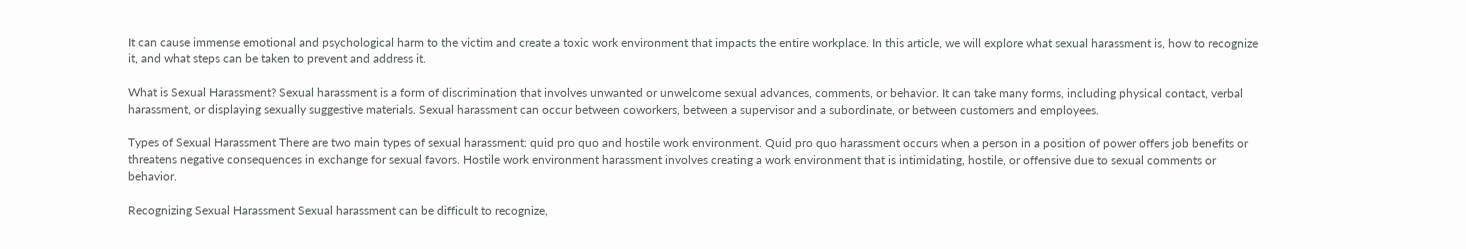It can cause immense emotional and psychological harm to the victim and create a toxic work environment that impacts the entire workplace. In this article, we will explore what sexual harassment is, how to recognize it, and what steps can be taken to prevent and address it.

What is Sexual Harassment? Sexual harassment is a form of discrimination that involves unwanted or unwelcome sexual advances, comments, or behavior. It can take many forms, including physical contact, verbal harassment, or displaying sexually suggestive materials. Sexual harassment can occur between coworkers, between a supervisor and a subordinate, or between customers and employees.

Types of Sexual Harassment There are two main types of sexual harassment: quid pro quo and hostile work environment. Quid pro quo harassment occurs when a person in a position of power offers job benefits or threatens negative consequences in exchange for sexual favors. Hostile work environment harassment involves creating a work environment that is intimidating, hostile, or offensive due to sexual comments or behavior.

Recognizing Sexual Harassment Sexual harassment can be difficult to recognize,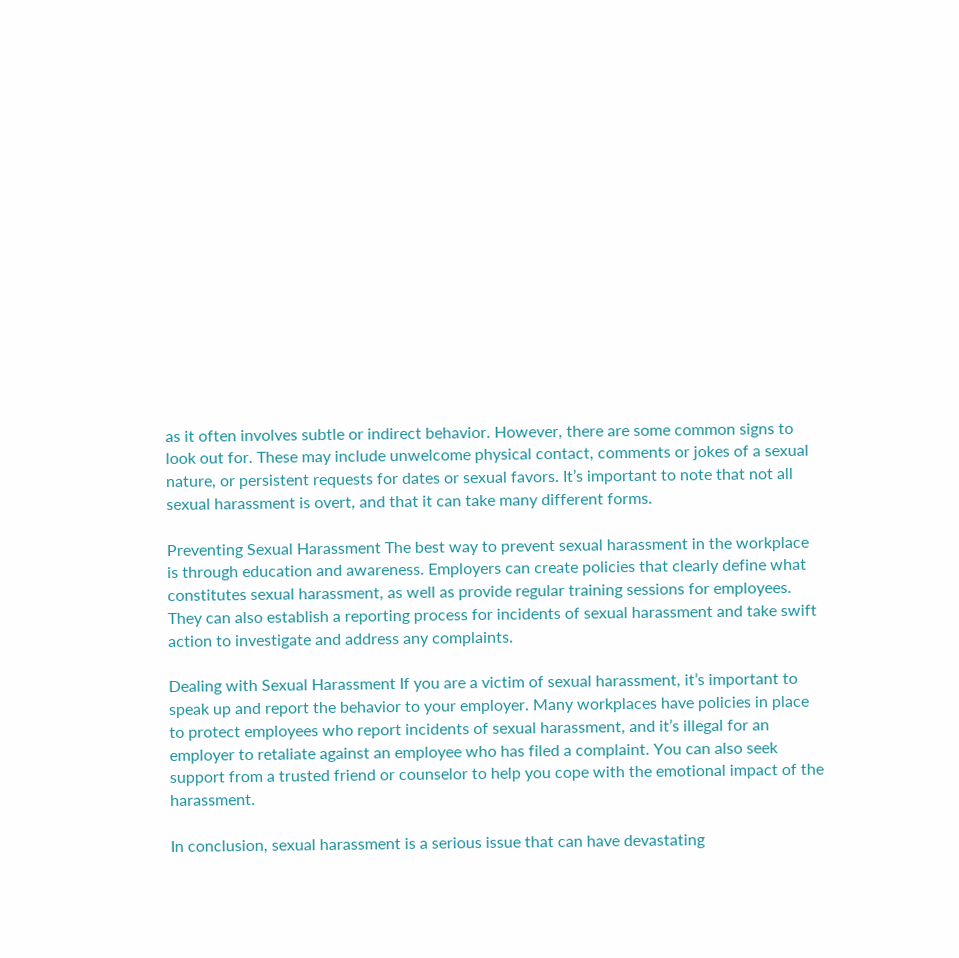as it often involves subtle or indirect behavior. However, there are some common signs to look out for. These may include unwelcome physical contact, comments or jokes of a sexual nature, or persistent requests for dates or sexual favors. It’s important to note that not all sexual harassment is overt, and that it can take many different forms.

Preventing Sexual Harassment The best way to prevent sexual harassment in the workplace is through education and awareness. Employers can create policies that clearly define what constitutes sexual harassment, as well as provide regular training sessions for employees. They can also establish a reporting process for incidents of sexual harassment and take swift action to investigate and address any complaints.

Dealing with Sexual Harassment If you are a victim of sexual harassment, it’s important to speak up and report the behavior to your employer. Many workplaces have policies in place to protect employees who report incidents of sexual harassment, and it’s illegal for an employer to retaliate against an employee who has filed a complaint. You can also seek support from a trusted friend or counselor to help you cope with the emotional impact of the harassment.

In conclusion, sexual harassment is a serious issue that can have devastating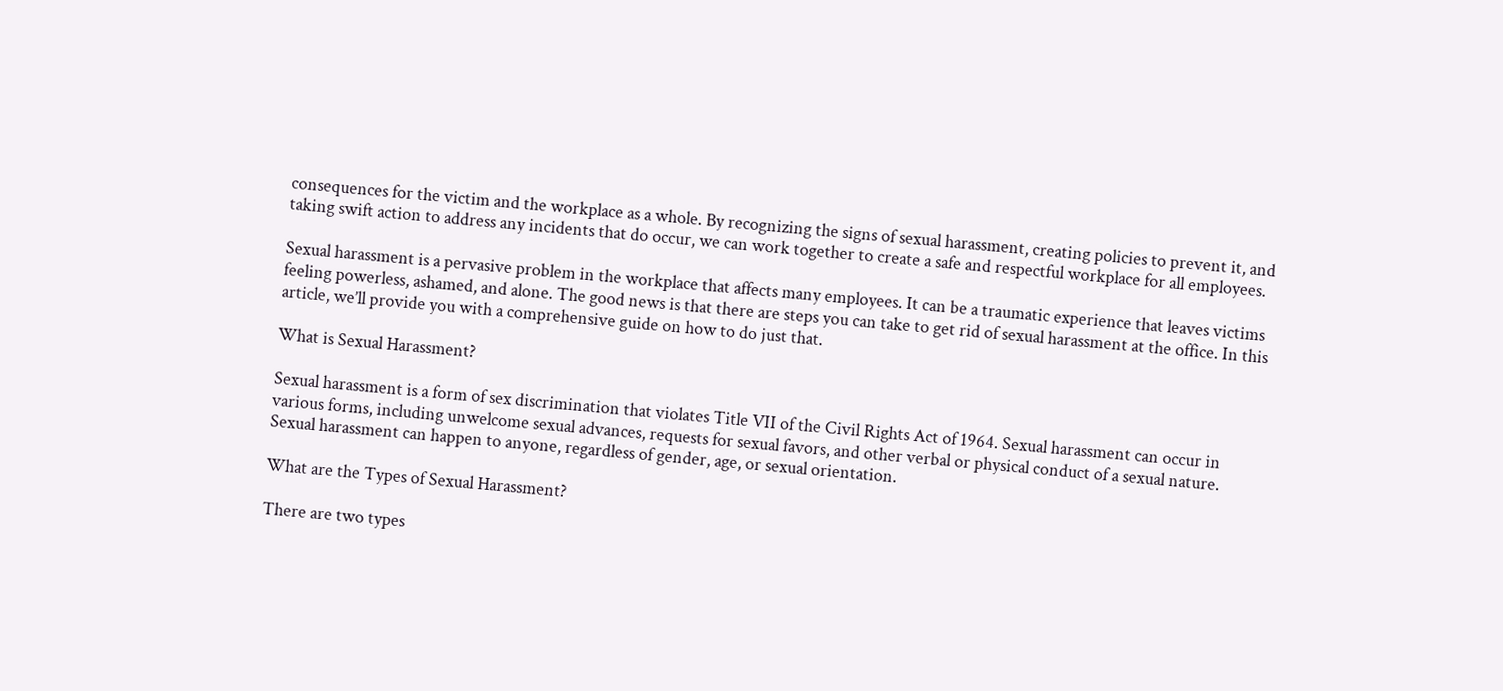consequences for the victim and the workplace as a whole. By recognizing the signs of sexual harassment, creating policies to prevent it, and taking swift action to address any incidents that do occur, we can work together to create a safe and respectful workplace for all employees.

Sexual harassment is a pervasive problem in the workplace that affects many employees. It can be a traumatic experience that leaves victims feeling powerless, ashamed, and alone. The good news is that there are steps you can take to get rid of sexual harassment at the office. In this article, we’ll provide you with a comprehensive guide on how to do just that.

What is Sexual Harassment?

Sexual harassment is a form of sex discrimination that violates Title VII of the Civil Rights Act of 1964. Sexual harassment can occur in various forms, including unwelcome sexual advances, requests for sexual favors, and other verbal or physical conduct of a sexual nature. Sexual harassment can happen to anyone, regardless of gender, age, or sexual orientation.

What are the Types of Sexual Harassment?

There are two types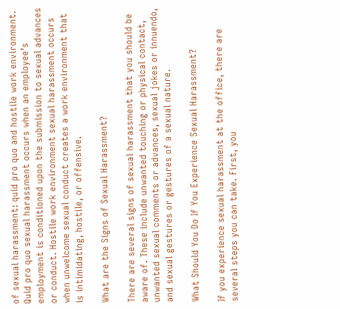of sexual harassment: quid pro quo and hostile work environment. Quid pro quo sexual harassment occurs when an employee’s employment is conditioned upon the submission to sexual advances or conduct. Hostile work environment sexual harassment occurs when unwelcome sexual conduct creates a work environment that is intimidating, hostile, or offensive.

What are the Signs of Sexual Harassment?

There are several signs of sexual harassment that you should be aware of. These include unwanted touching or physical contact, unwanted sexual comments or advances, sexual jokes or innuendo, and sexual gestures or gestures of a sexual nature.

What Should You Do If You Experience Sexual Harassment?

If you experience sexual harassment at the office, there are several steps you can take. First, you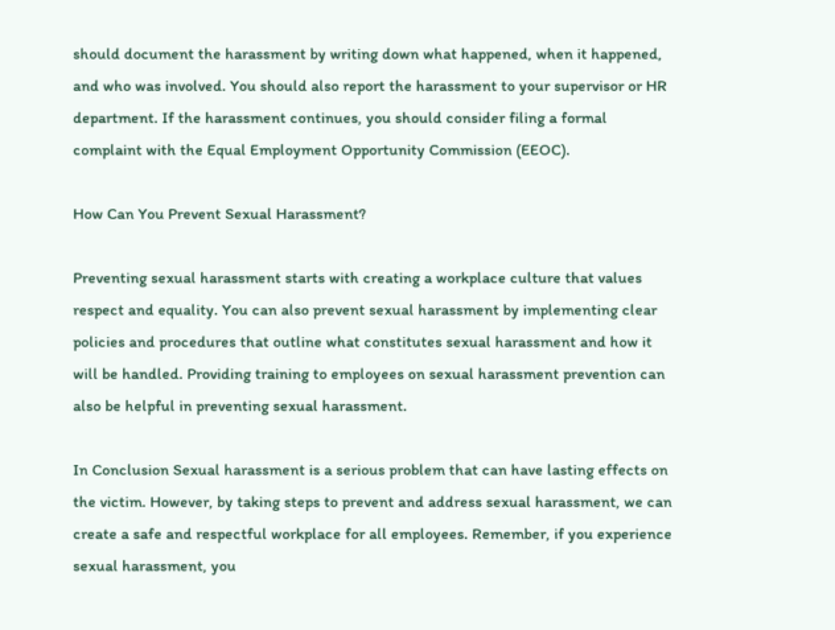should document the harassment by writing down what happened, when it happened, and who was involved. You should also report the harassment to your supervisor or HR department. If the harassment continues, you should consider filing a formal complaint with the Equal Employment Opportunity Commission (EEOC).

How Can You Prevent Sexual Harassment?

Preventing sexual harassment starts with creating a workplace culture that values respect and equality. You can also prevent sexual harassment by implementing clear policies and procedures that outline what constitutes sexual harassment and how it will be handled. Providing training to employees on sexual harassment prevention can also be helpful in preventing sexual harassment.

In Conclusion Sexual harassment is a serious problem that can have lasting effects on the victim. However, by taking steps to prevent and address sexual harassment, we can create a safe and respectful workplace for all employees. Remember, if you experience sexual harassment, you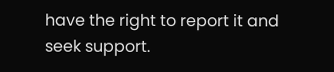have the right to report it and seek support.